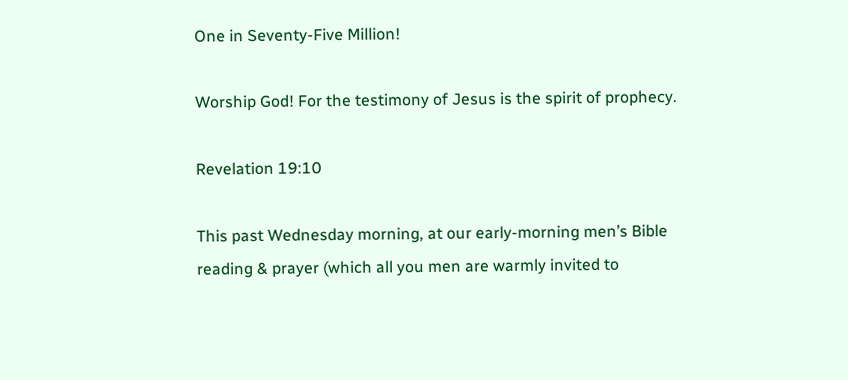One in Seventy-Five Million!

Worship God! For the testimony of Jesus is the spirit of prophecy.

Revelation 19:10

This past Wednesday morning, at our early-morning men’s Bible reading & prayer (which all you men are warmly invited to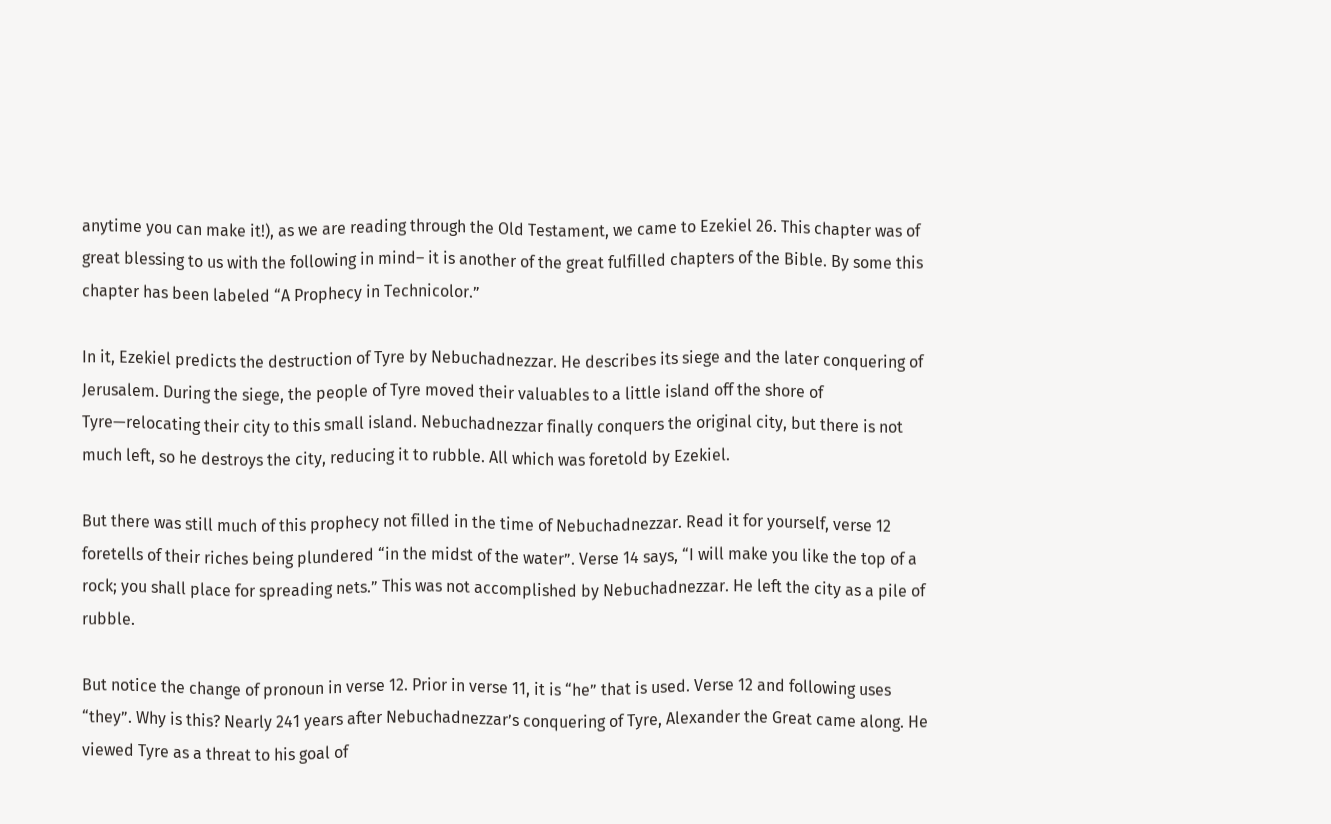anytime you can make it!), as we are reading through the Old Testament, we came to Ezekiel 26. This chapter was of great blessing to us with the following in mind– it is another of the great fulfilled chapters of the Bible. By some this chapter has been labeled “A Prophecy in Technicolor.”

In it, Ezekiel predicts the destruction of Tyre by Nebuchadnezzar. He describes its siege and the later conquering of Jerusalem. During the siege, the people of Tyre moved their valuables to a little island off the shore of Tyre—relocating their city to this small island. Nebuchadnezzar finally conquers the original city, but there is not much left, so he destroys the city, reducing it to rubble. All which was foretold by Ezekiel.

But there was still much of this prophecy not filled in the time of Nebuchadnezzar. Read it for yourself, verse 12 foretells of their riches being plundered “in the midst of the water”. Verse 14 says, “I will make you like the top of a rock; you shall place for spreading nets.” This was not accomplished by Nebuchadnezzar. He left the city as a pile of rubble.

But notice the change of pronoun in verse 12. Prior in verse 11, it is “he” that is used. Verse 12 and following uses “they”. Why is this? Nearly 241 years after Nebuchadnezzar’s conquering of Tyre, Alexander the Great came along. He viewed Tyre as a threat to his goal of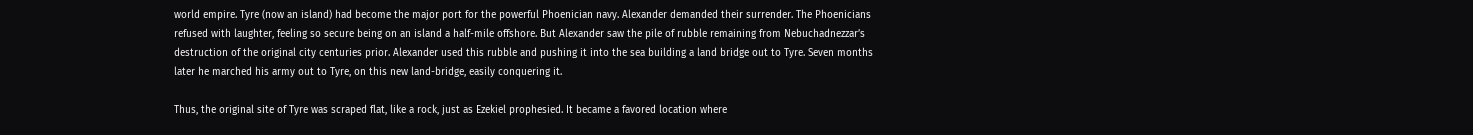world empire. Tyre (now an island) had become the major port for the powerful Phoenician navy. Alexander demanded their surrender. The Phoenicians refused with laughter, feeling so secure being on an island a half-mile offshore. But Alexander saw the pile of rubble remaining from Nebuchadnezzar’s destruction of the original city centuries prior. Alexander used this rubble and pushing it into the sea building a land bridge out to Tyre. Seven months later he marched his army out to Tyre, on this new land-bridge, easily conquering it.

Thus, the original site of Tyre was scraped flat, like a rock, just as Ezekiel prophesied. It became a favored location where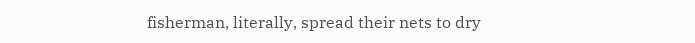fisherman, literally, spread their nets to dry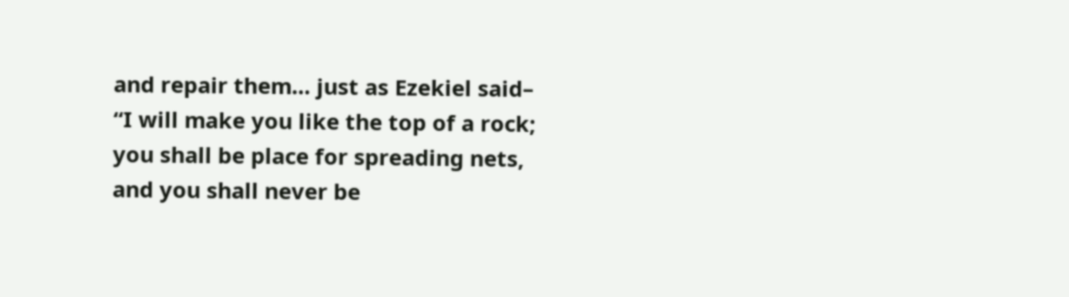and repair them… just as Ezekiel said– “I will make you like the top of a rock; you shall be place for spreading nets, and you shall never be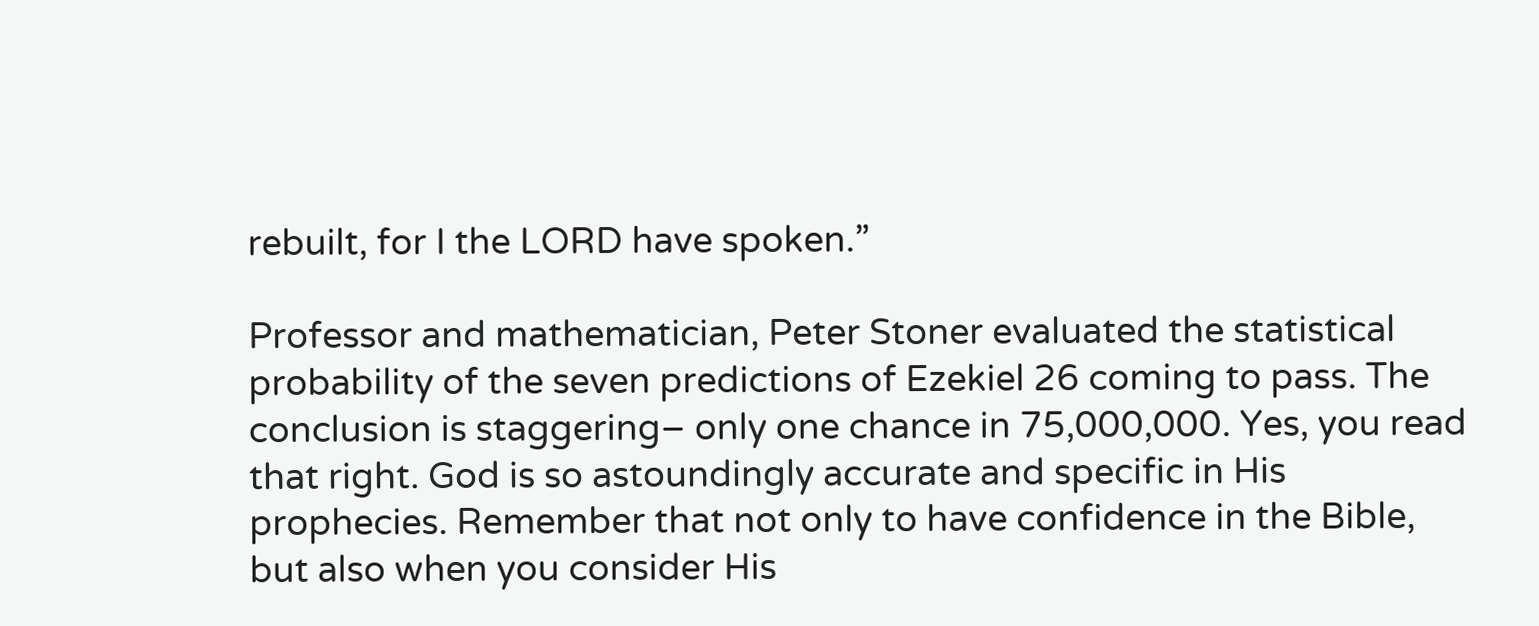rebuilt, for I the LORD have spoken.”

Professor and mathematician, Peter Stoner evaluated the statistical probability of the seven predictions of Ezekiel 26 coming to pass. The conclusion is staggering– only one chance in 75,000,000. Yes, you read that right. God is so astoundingly accurate and specific in His prophecies. Remember that not only to have confidence in the Bible, but also when you consider His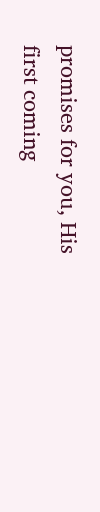promises for you, His first coming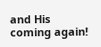and His coming again!